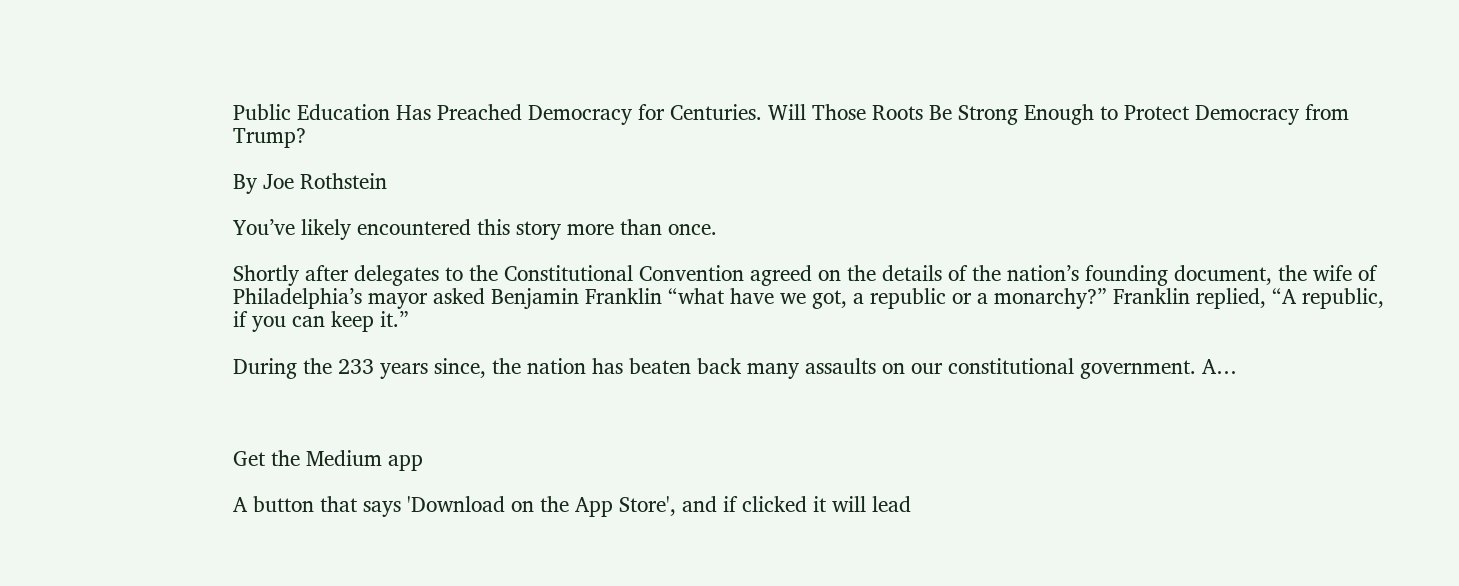Public Education Has Preached Democracy for Centuries. Will Those Roots Be Strong Enough to Protect Democracy from Trump?

By Joe Rothstein

You’ve likely encountered this story more than once.

Shortly after delegates to the Constitutional Convention agreed on the details of the nation’s founding document, the wife of Philadelphia’s mayor asked Benjamin Franklin “what have we got, a republic or a monarchy?” Franklin replied, “A republic, if you can keep it.”

During the 233 years since, the nation has beaten back many assaults on our constitutional government. A…



Get the Medium app

A button that says 'Download on the App Store', and if clicked it will lead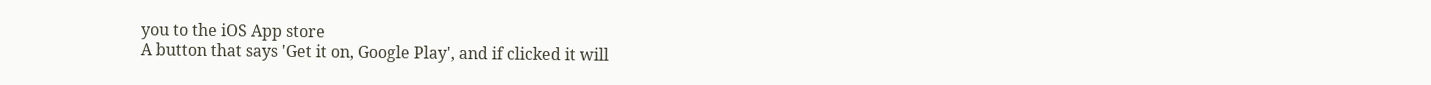you to the iOS App store
A button that says 'Get it on, Google Play', and if clicked it will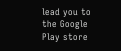lead you to the Google Play store